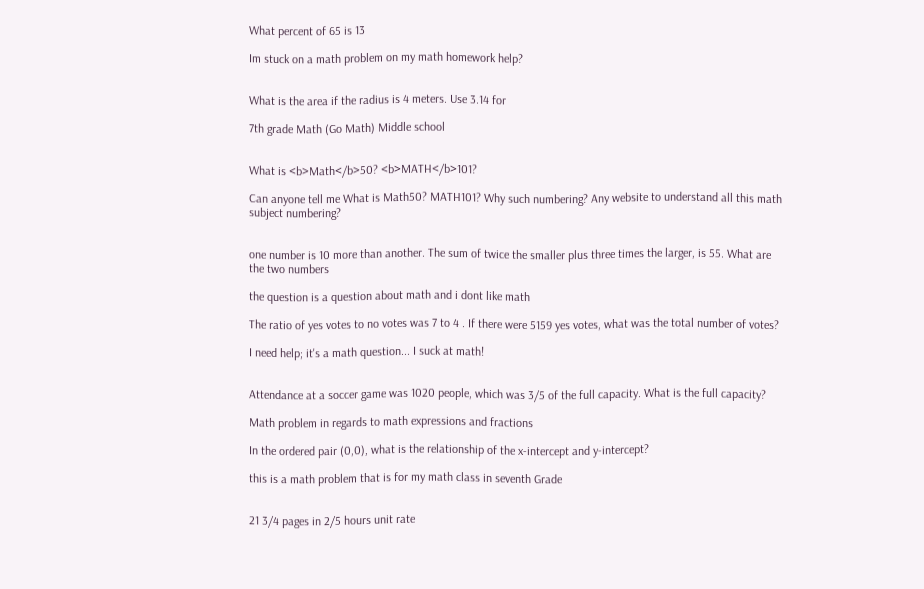What percent of 65 is 13

Im stuck on a math problem on my math homework help?


What is the area if the radius is 4 meters. Use 3.14 for

7th grade Math (Go Math) Middle school


What is <b>Math</b>50? <b>MATH</b>101?

Can anyone tell me What is Math50? MATH101? Why such numbering? Any website to understand all this math subject numbering?


one number is 10 more than another. The sum of twice the smaller plus three times the larger, is 55. What are the two numbers

the question is a question about math and i dont like math

The ratio of yes votes to no votes was 7 to 4 . If there were 5159 yes votes, what was the total number of votes?

I need help; it's a math question... I suck at math!


Attendance at a soccer game was 1020 people, which was 3/5 of the full capacity. What is the full capacity?

Math problem in regards to math expressions and fractions

In the ordered pair (0,0), what is the relationship of the x-intercept and y-intercept?

this is a math problem that is for my math class in seventh Grade


21 3/4 pages in 2/5 hours unit rate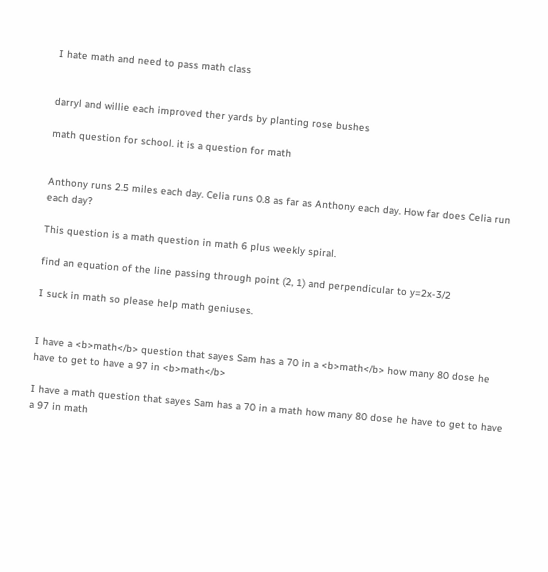I hate math and need to pass math class


darryl and willie each improved ther yards by planting rose bushes

math question for school. it is a question for math


Anthony runs 2.5 miles each day. Celia runs 0.8 as far as Anthony each day. How far does Celia run each day?

This question is a math question in math 6 plus weekly spiral.

find an equation of the line passing through point (2, 1) and perpendicular to y=2x-3/2

I suck in math so please help math geniuses.


I have a <b>math</b> question that sayes Sam has a 70 in a <b>math</b> how many 80 dose he have to get to have a 97 in <b>math</b>

I have a math question that sayes Sam has a 70 in a math how many 80 dose he have to get to have a 97 in math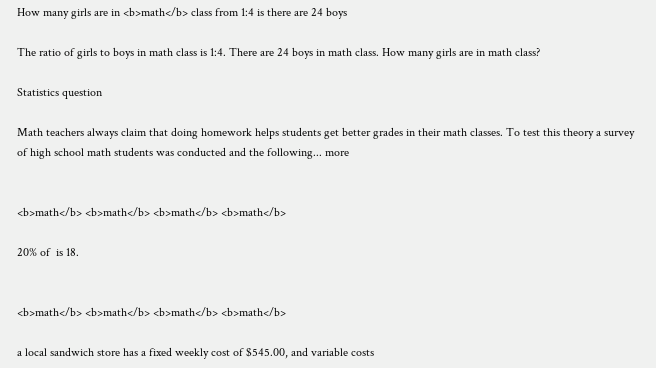How many girls are in <b>math</b> class from 1:4 is there are 24 boys

The ratio of girls to boys in math class is 1:4. There are 24 boys in math class. How many girls are in math class?

Statistics question

Math teachers always claim that doing homework helps students get better grades in their math classes. To test this theory a survey of high school math students was conducted and the following... more


<b>math</b> <b>math</b> <b>math</b> <b>math</b>

20% of  is 18.


<b>math</b> <b>math</b> <b>math</b> <b>math</b>

a local sandwich store has a fixed weekly cost of $545.00, and variable costs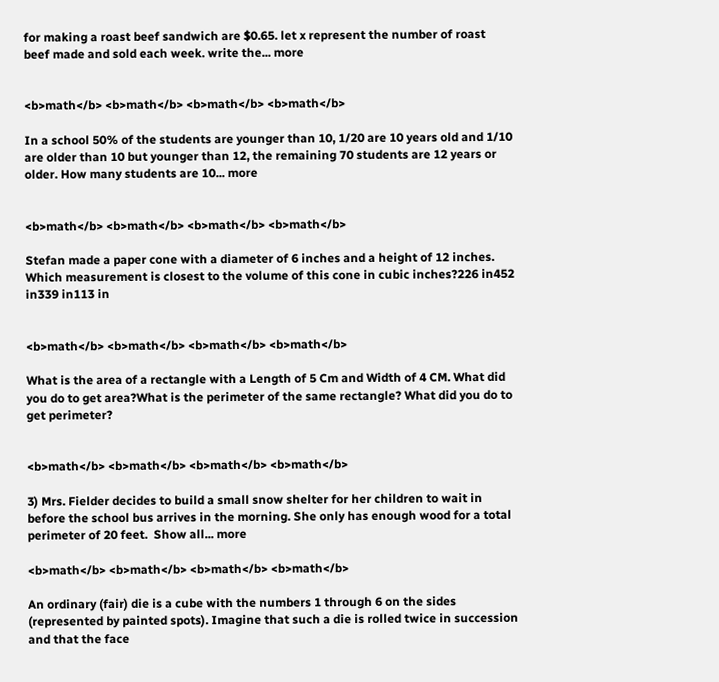for making a roast beef sandwich are $0.65. let x represent the number of roast beef made and sold each week. write the... more


<b>math</b> <b>math</b> <b>math</b> <b>math</b>

In a school 50% of the students are younger than 10, 1/20 are 10 years old and 1/10 are older than 10 but younger than 12, the remaining 70 students are 12 years or older. How many students are 10... more


<b>math</b> <b>math</b> <b>math</b> <b>math</b>

Stefan made a paper cone with a diameter of 6 inches and a height of 12 inches. Which measurement is closest to the volume of this cone in cubic inches?226 in452 in339 in113 in


<b>math</b> <b>math</b> <b>math</b> <b>math</b>

What is the area of a rectangle with a Length of 5 Cm and Width of 4 CM. What did you do to get area?What is the perimeter of the same rectangle? What did you do to get perimeter?


<b>math</b> <b>math</b> <b>math</b> <b>math</b>

3) Mrs. Fielder decides to build a small snow shelter for her children to wait in before the school bus arrives in the morning. She only has enough wood for a total perimeter of 20 feet.  Show all... more

<b>math</b> <b>math</b> <b>math</b> <b>math</b>

An ordinary (fair) die is a cube with the numbers 1 through 6 on the sides (represented by painted spots). Imagine that such a die is rolled twice in succession and that the face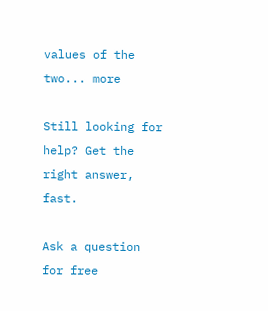values of the two... more

Still looking for help? Get the right answer, fast.

Ask a question for free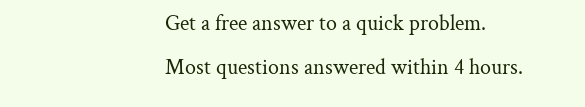Get a free answer to a quick problem.
Most questions answered within 4 hours.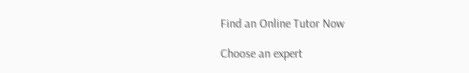Find an Online Tutor Now

Choose an expert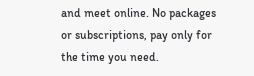and meet online. No packages or subscriptions, pay only for the time you need.